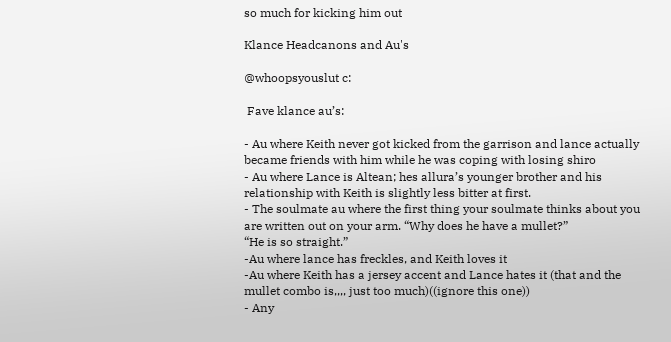so much for kicking him out

Klance Headcanons and Au's

@whoopsyouslut c:

 Fave klance au’s:

- Au where Keith never got kicked from the garrison and lance actually became friends with him while he was coping with losing shiro
- Au where Lance is Altean; hes allura’s younger brother and his relationship with Keith is slightly less bitter at first.
- The soulmate au where the first thing your soulmate thinks about you are written out on your arm. “Why does he have a mullet?”
“He is so straight.”
-Au where lance has freckles, and Keith loves it
-Au where Keith has a jersey accent and Lance hates it (that and the mullet combo is,,,, just too much)((ignore this one))
- Any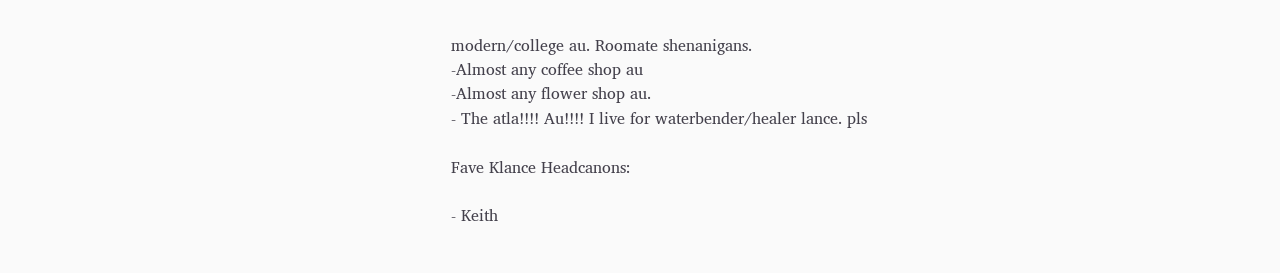modern/college au. Roomate shenanigans.
-Almost any coffee shop au
-Almost any flower shop au.
- The atla!!!! Au!!!! I live for waterbender/healer lance. pls

Fave Klance Headcanons:

- Keith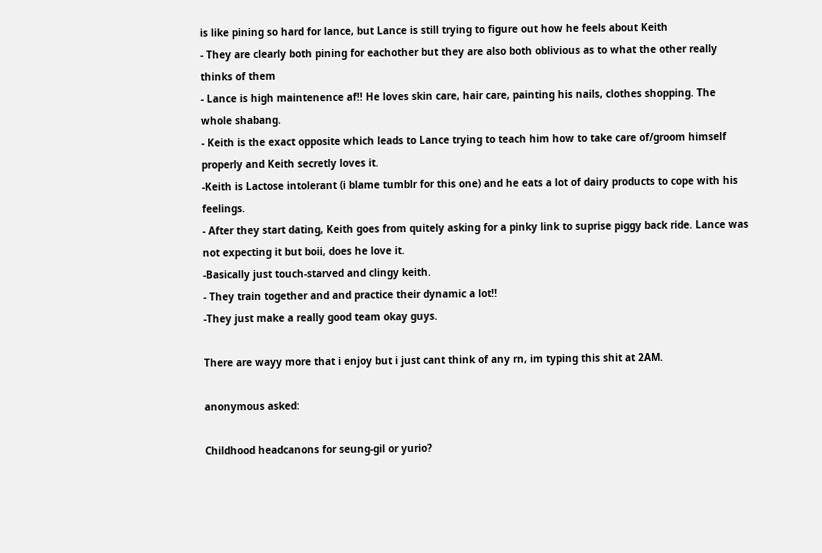is like pining so hard for lance, but Lance is still trying to figure out how he feels about Keith
- They are clearly both pining for eachother but they are also both oblivious as to what the other really thinks of them
- Lance is high maintenence af!! He loves skin care, hair care, painting his nails, clothes shopping. The whole shabang.
- Keith is the exact opposite which leads to Lance trying to teach him how to take care of/groom himself properly and Keith secretly loves it.
-Keith is Lactose intolerant (i blame tumblr for this one) and he eats a lot of dairy products to cope with his feelings.
- After they start dating, Keith goes from quitely asking for a pinky link to suprise piggy back ride. Lance was not expecting it but boii, does he love it.
-Basically just touch-starved and clingy keith.
- They train together and and practice their dynamic a lot!!
-They just make a really good team okay guys.

There are wayy more that i enjoy but i just cant think of any rn, im typing this shit at 2AM.

anonymous asked:

Childhood headcanons for seung-gil or yurio?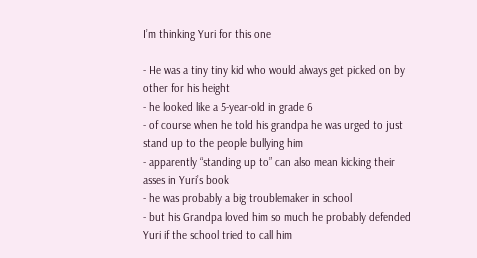I’m thinking Yuri for this one

- He was a tiny tiny kid who would always get picked on by other for his height
- he looked like a 5-year-old in grade 6
- of course when he told his grandpa he was urged to just stand up to the people bullying him
- apparently “standing up to” can also mean kicking their asses in Yuri’s book
- he was probably a big troublemaker in school
- but his Grandpa loved him so much he probably defended Yuri if the school tried to call him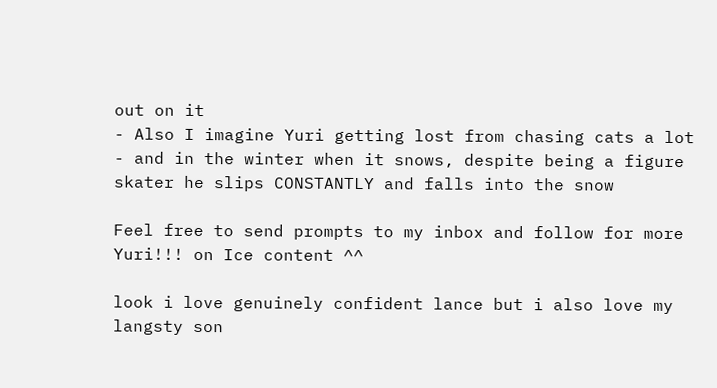out on it
- Also I imagine Yuri getting lost from chasing cats a lot
- and in the winter when it snows, despite being a figure skater he slips CONSTANTLY and falls into the snow

Feel free to send prompts to my inbox and follow for more Yuri!!! on Ice content ^^

look i love genuinely confident lance but i also love my langsty son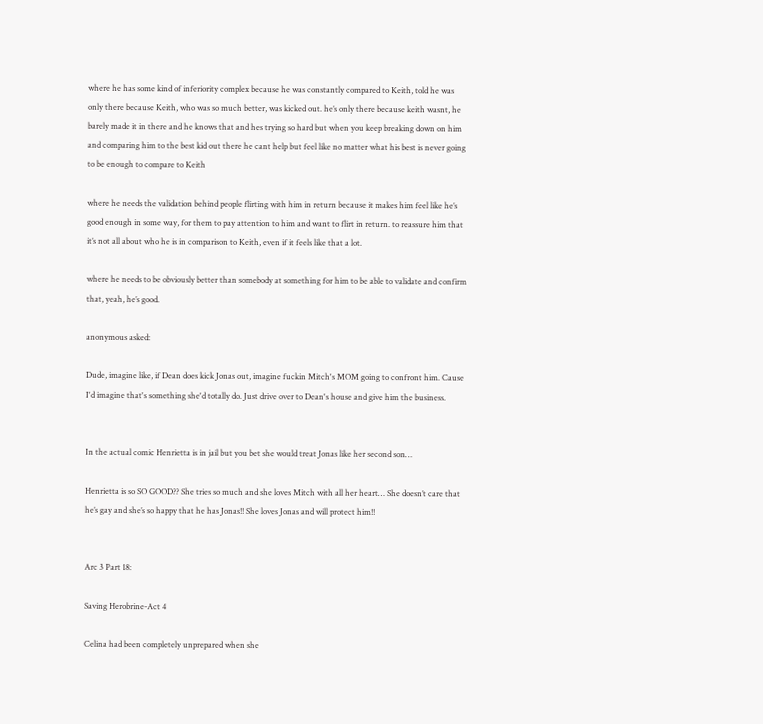where he has some kind of inferiority complex because he was constantly compared to Keith, told he was only there because Keith, who was so much better, was kicked out. he’s only there because keith wasnt, he barely made it in there and he knows that and hes trying so hard but when you keep breaking down on him and comparing him to the best kid out there he cant help but feel like no matter what his best is never going to be enough to compare to Keith

where he needs the validation behind people flirting with him in return because it makes him feel like he’s good enough in some way, for them to pay attention to him and want to flirt in return. to reassure him that it’s not all about who he is in comparison to Keith, even if it feels like that a lot.

where he needs to be obviously better than somebody at something for him to be able to validate and confirm that, yeah, he’s good.

anonymous asked:

Dude, imagine like, if Dean does kick Jonas out, imagine fuckin Mitch's MOM going to confront him. Cause I'd imagine that's something she'd totally do. Just drive over to Dean's house and give him the business.


In the actual comic Henrietta is in jail but you bet she would treat Jonas like her second son…

Henrietta is so SO GOOD?? She tries so much and she loves Mitch with all her heart… She doesn’t care that he’s gay and she’s so happy that he has Jonas!! She loves Jonas and will protect him!!


Arc 3 Part 18:

Saving Herobrine-Act 4

Celina had been completely unprepared when she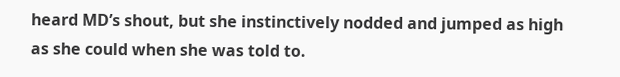heard MD’s shout, but she instinctively nodded and jumped as high as she could when she was told to.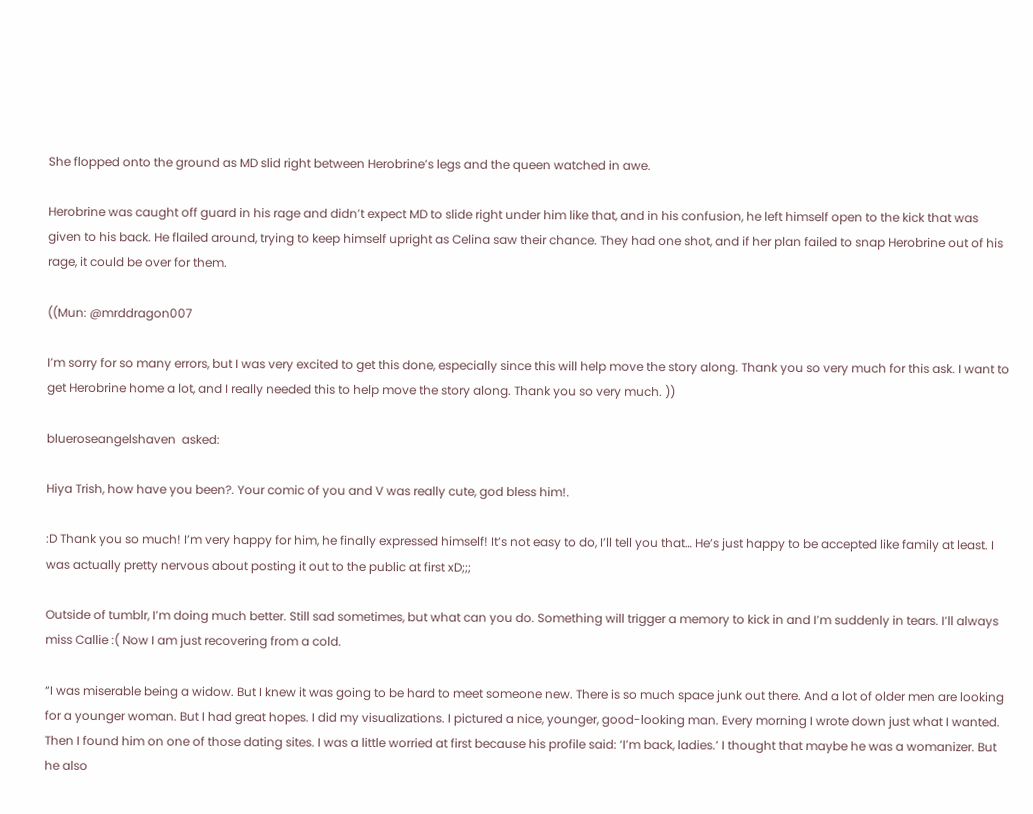She flopped onto the ground as MD slid right between Herobrine’s legs and the queen watched in awe.

Herobrine was caught off guard in his rage and didn’t expect MD to slide right under him like that, and in his confusion, he left himself open to the kick that was given to his back. He flailed around, trying to keep himself upright as Celina saw their chance. They had one shot, and if her plan failed to snap Herobrine out of his rage, it could be over for them.

((Mun: @mrddragon007

I’m sorry for so many errors, but I was very excited to get this done, especially since this will help move the story along. Thank you so very much for this ask. I want to get Herobrine home a lot, and I really needed this to help move the story along. Thank you so very much. ))

blueroseangelshaven  asked:

Hiya Trish, how have you been?. Your comic of you and V was really cute, god bless him!.

:D Thank you so much! I’m very happy for him, he finally expressed himself! It’s not easy to do, I’ll tell you that… He’s just happy to be accepted like family at least. I was actually pretty nervous about posting it out to the public at first xD;;;

Outside of tumblr, I’m doing much better. Still sad sometimes, but what can you do. Something will trigger a memory to kick in and I’m suddenly in tears. I’ll always miss Callie :( Now I am just recovering from a cold.

“I was miserable being a widow. But I knew it was going to be hard to meet someone new. There is so much space junk out there. And a lot of older men are looking for a younger woman. But I had great hopes. I did my visualizations. I pictured a nice, younger, good-looking man. Every morning I wrote down just what I wanted. Then I found him on one of those dating sites. I was a little worried at first because his profile said: ‘I’m back, ladies.’ I thought that maybe he was a womanizer. But he also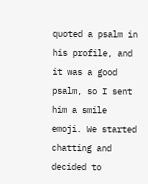quoted a psalm in his profile, and it was a good psalm, so I sent him a smile emoji. We started chatting and decided to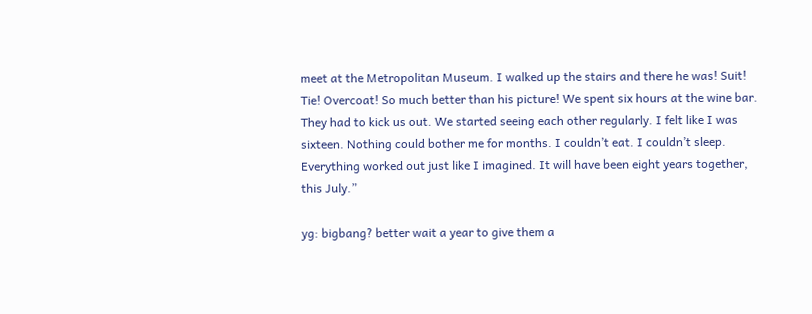meet at the Metropolitan Museum. I walked up the stairs and there he was! Suit! Tie! Overcoat! So much better than his picture! We spent six hours at the wine bar. They had to kick us out. We started seeing each other regularly. I felt like I was sixteen. Nothing could bother me for months. I couldn’t eat. I couldn’t sleep. Everything worked out just like I imagined. It will have been eight years together, this July.”

yg: bigbang? better wait a year to give them a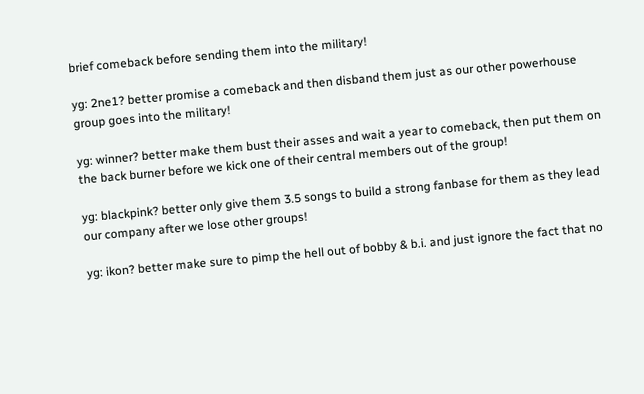brief comeback before sending them into the military!

yg: 2ne1? better promise a comeback and then disband them just as our other powerhouse group goes into the military!

yg: winner? better make them bust their asses and wait a year to comeback, then put them on the back burner before we kick one of their central members out of the group!

yg: blackpink? better only give them 3.5 songs to build a strong fanbase for them as they lead our company after we lose other groups!

yg: ikon? better make sure to pimp the hell out of bobby & b.i. and just ignore the fact that no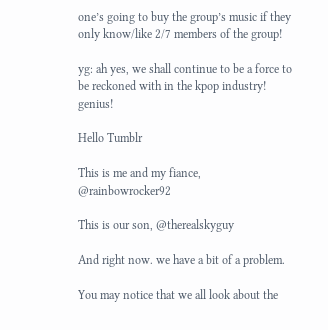one’s going to buy the group’s music if they only know/like 2/7 members of the group!

yg: ah yes, we shall continue to be a force to be reckoned with in the kpop industry! genius!

Hello Tumblr

This is me and my fiance, @rainbowrocker92

This is our son, @therealskyguy

And right now. we have a bit of a problem.

You may notice that we all look about the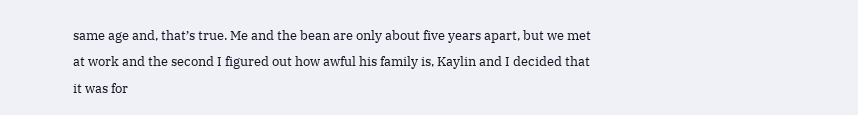same age and, that’s true. Me and the bean are only about five years apart, but we met at work and the second I figured out how awful his family is, Kaylin and I decided that it was for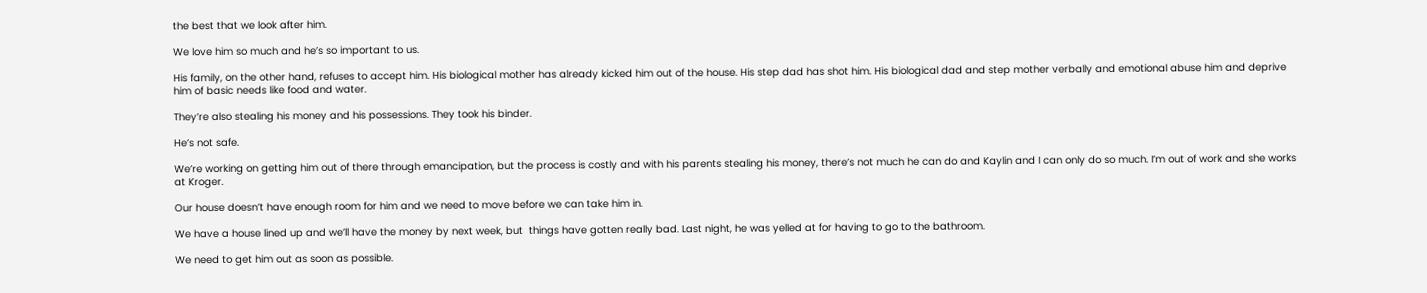the best that we look after him.

We love him so much and he’s so important to us.

His family, on the other hand, refuses to accept him. His biological mother has already kicked him out of the house. His step dad has shot him. His biological dad and step mother verbally and emotional abuse him and deprive him of basic needs like food and water.

They’re also stealing his money and his possessions. They took his binder.

He’s not safe.

We’re working on getting him out of there through emancipation, but the process is costly and with his parents stealing his money, there’s not much he can do and Kaylin and I can only do so much. I’m out of work and she works at Kroger.

Our house doesn’t have enough room for him and we need to move before we can take him in.

We have a house lined up and we’ll have the money by next week, but  things have gotten really bad. Last night, he was yelled at for having to go to the bathroom.

We need to get him out as soon as possible.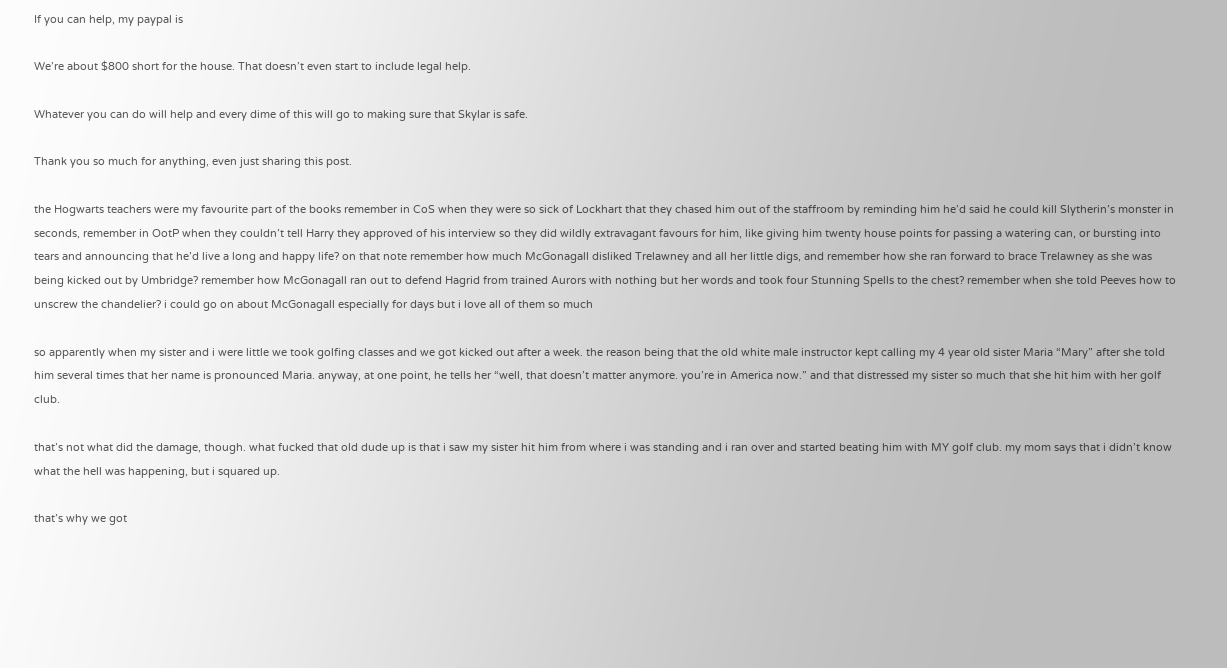If you can help, my paypal is

We’re about $800 short for the house. That doesn’t even start to include legal help.

Whatever you can do will help and every dime of this will go to making sure that Skylar is safe.

Thank you so much for anything, even just sharing this post.

the Hogwarts teachers were my favourite part of the books remember in CoS when they were so sick of Lockhart that they chased him out of the staffroom by reminding him he’d said he could kill Slytherin’s monster in seconds, remember in OotP when they couldn’t tell Harry they approved of his interview so they did wildly extravagant favours for him, like giving him twenty house points for passing a watering can, or bursting into tears and announcing that he’d live a long and happy life? on that note remember how much McGonagall disliked Trelawney and all her little digs, and remember how she ran forward to brace Trelawney as she was being kicked out by Umbridge? remember how McGonagall ran out to defend Hagrid from trained Aurors with nothing but her words and took four Stunning Spells to the chest? remember when she told Peeves how to unscrew the chandelier? i could go on about McGonagall especially for days but i love all of them so much

so apparently when my sister and i were little we took golfing classes and we got kicked out after a week. the reason being that the old white male instructor kept calling my 4 year old sister Maria “Mary” after she told him several times that her name is pronounced Maria. anyway, at one point, he tells her “well, that doesn’t matter anymore. you’re in America now.” and that distressed my sister so much that she hit him with her golf club.

that’s not what did the damage, though. what fucked that old dude up is that i saw my sister hit him from where i was standing and i ran over and started beating him with MY golf club. my mom says that i didn’t know what the hell was happening, but i squared up.

that’s why we got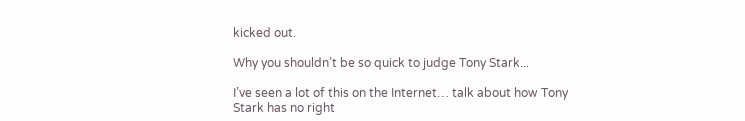kicked out.

Why you shouldn’t be so quick to judge Tony Stark...

I’ve seen a lot of this on the Internet… talk about how Tony Stark has no right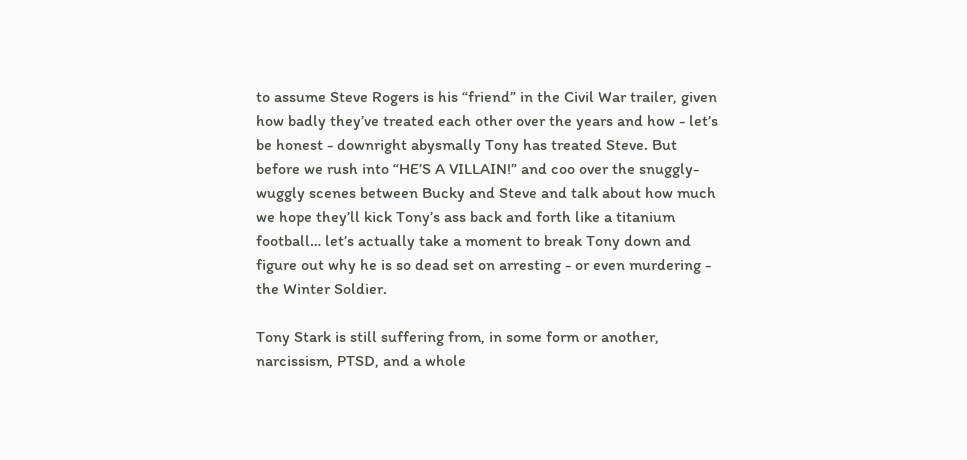to assume Steve Rogers is his “friend” in the Civil War trailer, given how badly they’ve treated each other over the years and how - let’s be honest - downright abysmally Tony has treated Steve. But before we rush into “HE’S A VILLAIN!” and coo over the snuggly-wuggly scenes between Bucky and Steve and talk about how much we hope they’ll kick Tony’s ass back and forth like a titanium football… let’s actually take a moment to break Tony down and figure out why he is so dead set on arresting - or even murdering - the Winter Soldier.

Tony Stark is still suffering from, in some form or another, narcissism, PTSD, and a whole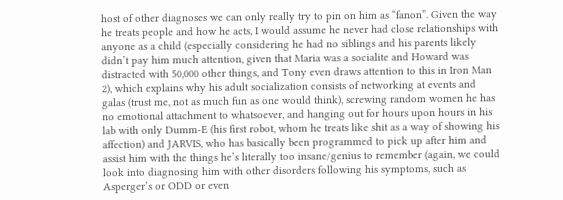host of other diagnoses we can only really try to pin on him as “fanon”. Given the way he treats people and how he acts, I would assume he never had close relationships with anyone as a child (especially considering he had no siblings and his parents likely didn’t pay him much attention, given that Maria was a socialite and Howard was distracted with 50,000 other things, and Tony even draws attention to this in Iron Man 2), which explains why his adult socialization consists of networking at events and galas (trust me, not as much fun as one would think), screwing random women he has no emotional attachment to whatsoever, and hanging out for hours upon hours in his lab with only Dumm-E (his first robot, whom he treats like shit as a way of showing his affection) and JARVIS, who has basically been programmed to pick up after him and assist him with the things he’s literally too insane/genius to remember (again, we could look into diagnosing him with other disorders following his symptoms, such as Asperger’s or ODD or even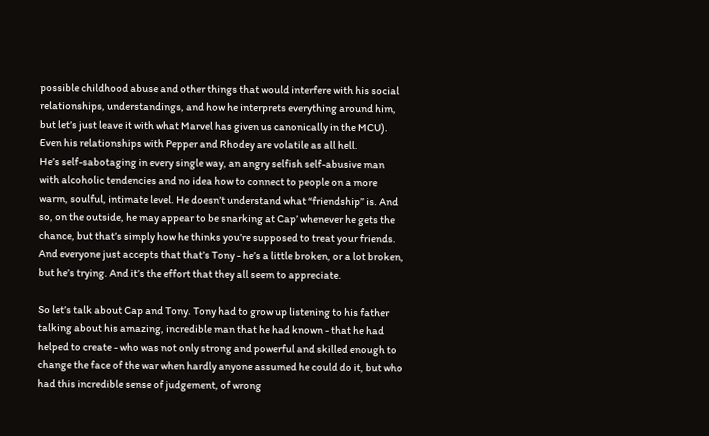possible childhood abuse and other things that would interfere with his social relationships, understandings, and how he interprets everything around him, but let’s just leave it with what Marvel has given us canonically in the MCU). Even his relationships with Pepper and Rhodey are volatile as all hell.
He’s self-sabotaging in every single way, an angry selfish self-abusive man with alcoholic tendencies and no idea how to connect to people on a more warm, soulful, intimate level. He doesn’t understand what “friendship” is. And so, on the outside, he may appear to be snarking at Cap’ whenever he gets the chance, but that’s simply how he thinks you’re supposed to treat your friends. And everyone just accepts that that’s Tony - he’s a little broken, or a lot broken, but he’s trying. And it’s the effort that they all seem to appreciate.

So let’s talk about Cap and Tony. Tony had to grow up listening to his father talking about his amazing, incredible man that he had known - that he had helped to create - who was not only strong and powerful and skilled enough to change the face of the war when hardly anyone assumed he could do it, but who had this incredible sense of judgement, of wrong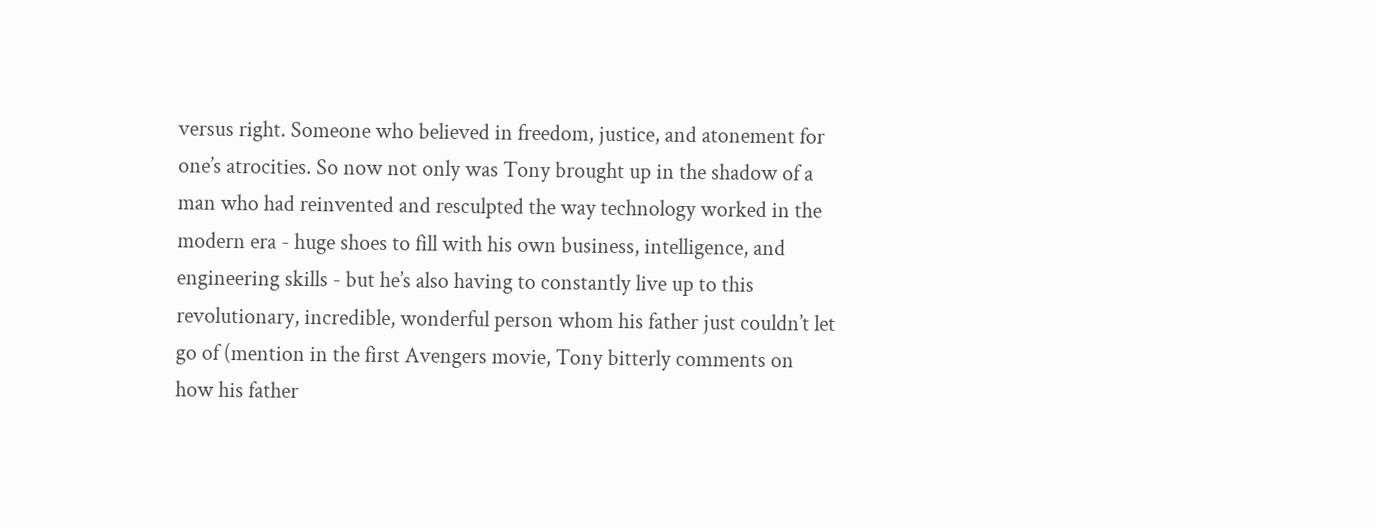versus right. Someone who believed in freedom, justice, and atonement for one’s atrocities. So now not only was Tony brought up in the shadow of a man who had reinvented and resculpted the way technology worked in the modern era - huge shoes to fill with his own business, intelligence, and engineering skills - but he’s also having to constantly live up to this revolutionary, incredible, wonderful person whom his father just couldn’t let go of (mention in the first Avengers movie, Tony bitterly comments on how his father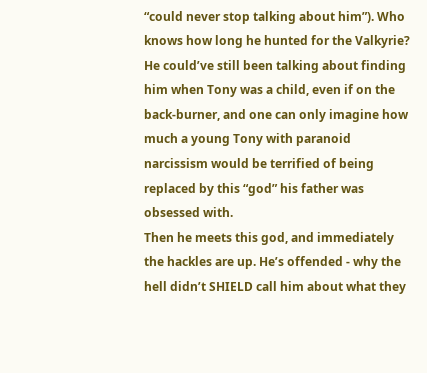“could never stop talking about him”). Who knows how long he hunted for the Valkyrie? He could’ve still been talking about finding him when Tony was a child, even if on the back-burner, and one can only imagine how much a young Tony with paranoid narcissism would be terrified of being replaced by this “god” his father was obsessed with.
Then he meets this god, and immediately the hackles are up. He’s offended - why the hell didn’t SHIELD call him about what they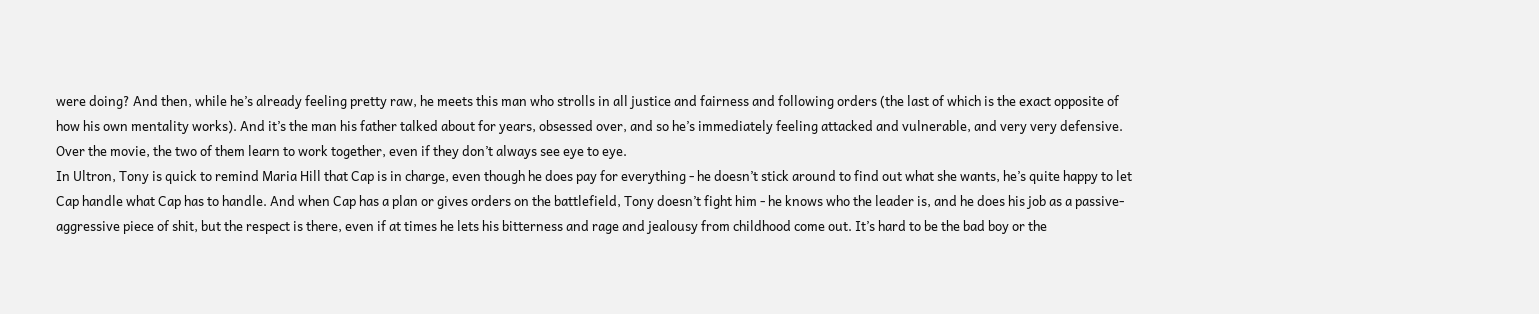were doing? And then, while he’s already feeling pretty raw, he meets this man who strolls in all justice and fairness and following orders (the last of which is the exact opposite of how his own mentality works). And it’s the man his father talked about for years, obsessed over, and so he’s immediately feeling attacked and vulnerable, and very very defensive. Over the movie, the two of them learn to work together, even if they don’t always see eye to eye.
In Ultron, Tony is quick to remind Maria Hill that Cap is in charge, even though he does pay for everything - he doesn’t stick around to find out what she wants, he’s quite happy to let Cap handle what Cap has to handle. And when Cap has a plan or gives orders on the battlefield, Tony doesn’t fight him - he knows who the leader is, and he does his job as a passive-aggressive piece of shit, but the respect is there, even if at times he lets his bitterness and rage and jealousy from childhood come out. It’s hard to be the bad boy or the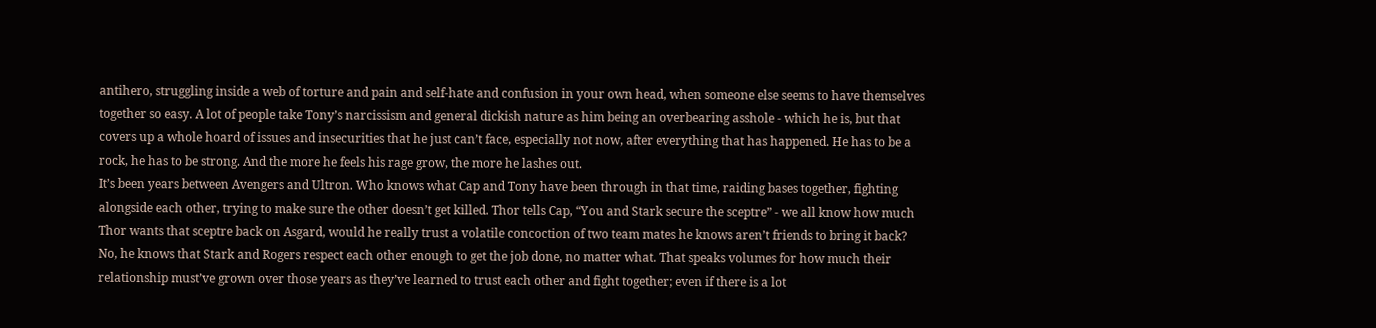antihero, struggling inside a web of torture and pain and self-hate and confusion in your own head, when someone else seems to have themselves together so easy. A lot of people take Tony’s narcissism and general dickish nature as him being an overbearing asshole - which he is, but that covers up a whole hoard of issues and insecurities that he just can’t face, especially not now, after everything that has happened. He has to be a rock, he has to be strong. And the more he feels his rage grow, the more he lashes out.
It’s been years between Avengers and Ultron. Who knows what Cap and Tony have been through in that time, raiding bases together, fighting alongside each other, trying to make sure the other doesn’t get killed. Thor tells Cap, “You and Stark secure the sceptre” - we all know how much Thor wants that sceptre back on Asgard, would he really trust a volatile concoction of two team mates he knows aren’t friends to bring it back? No, he knows that Stark and Rogers respect each other enough to get the job done, no matter what. That speaks volumes for how much their relationship must’ve grown over those years as they’ve learned to trust each other and fight together; even if there is a lot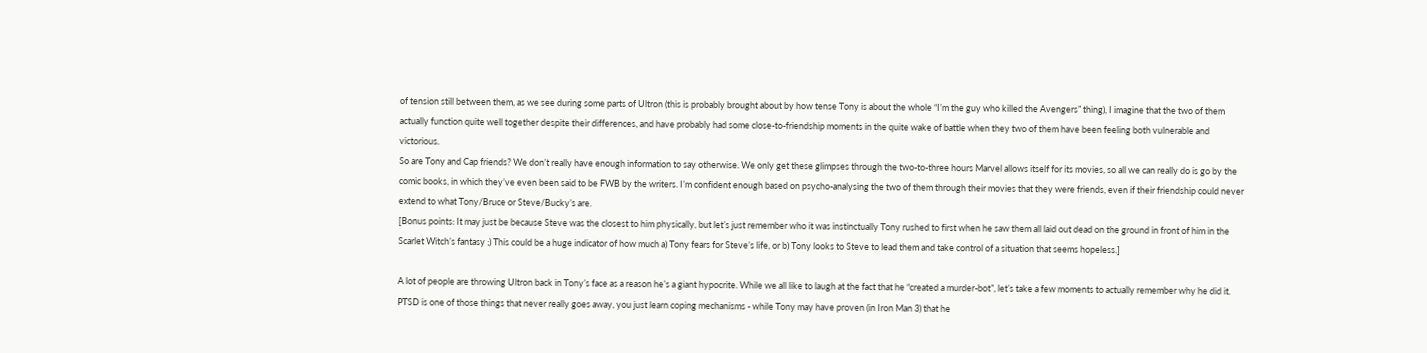of tension still between them, as we see during some parts of Ultron (this is probably brought about by how tense Tony is about the whole “I’m the guy who killed the Avengers” thing), I imagine that the two of them actually function quite well together despite their differences, and have probably had some close-to-friendship moments in the quite wake of battle when they two of them have been feeling both vulnerable and victorious.
So are Tony and Cap friends? We don’t really have enough information to say otherwise. We only get these glimpses through the two-to-three hours Marvel allows itself for its movies, so all we can really do is go by the comic books, in which they’ve even been said to be FWB by the writers. I’m confident enough based on psycho-analysing the two of them through their movies that they were friends, even if their friendship could never extend to what Tony/Bruce or Steve/Bucky’s are.
[Bonus points: It may just be because Steve was the closest to him physically, but let’s just remember who it was instinctually Tony rushed to first when he saw them all laid out dead on the ground in front of him in the Scarlet Witch’s fantasy ;) This could be a huge indicator of how much a) Tony fears for Steve’s life, or b) Tony looks to Steve to lead them and take control of a situation that seems hopeless.]

A lot of people are throwing Ultron back in Tony’s face as a reason he’s a giant hypocrite. While we all like to laugh at the fact that he “created a murder-bot”, let’s take a few moments to actually remember why he did it.
PTSD is one of those things that never really goes away, you just learn coping mechanisms - while Tony may have proven (in Iron Man 3) that he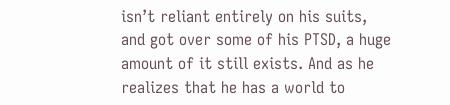isn’t reliant entirely on his suits, and got over some of his PTSD, a huge amount of it still exists. And as he realizes that he has a world to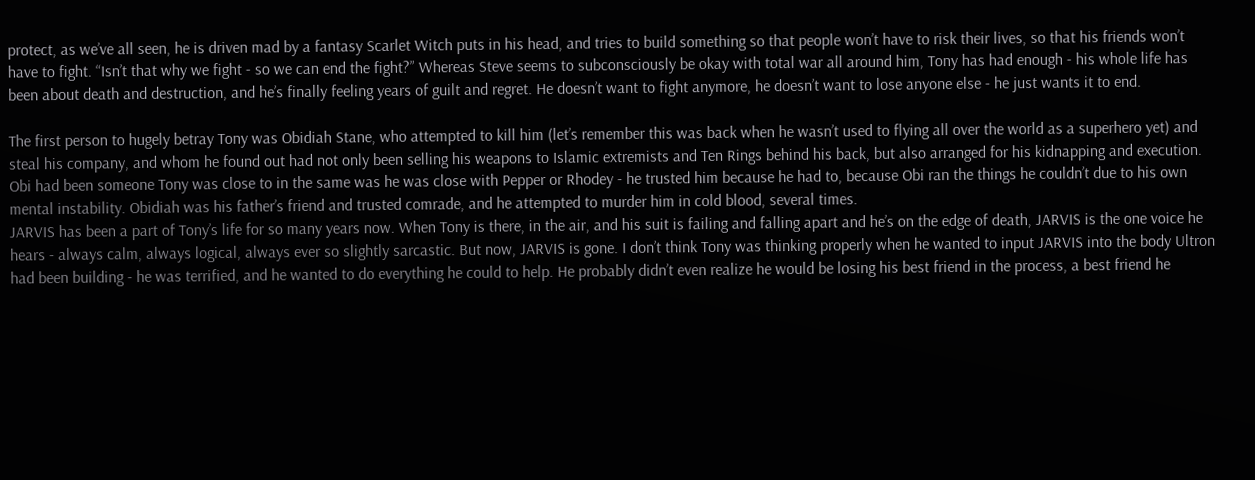protect, as we’ve all seen, he is driven mad by a fantasy Scarlet Witch puts in his head, and tries to build something so that people won’t have to risk their lives, so that his friends won’t have to fight. “Isn’t that why we fight - so we can end the fight?” Whereas Steve seems to subconsciously be okay with total war all around him, Tony has had enough - his whole life has been about death and destruction, and he’s finally feeling years of guilt and regret. He doesn’t want to fight anymore, he doesn’t want to lose anyone else - he just wants it to end.

The first person to hugely betray Tony was Obidiah Stane, who attempted to kill him (let’s remember this was back when he wasn’t used to flying all over the world as a superhero yet) and steal his company, and whom he found out had not only been selling his weapons to Islamic extremists and Ten Rings behind his back, but also arranged for his kidnapping and execution. Obi had been someone Tony was close to in the same was he was close with Pepper or Rhodey - he trusted him because he had to, because Obi ran the things he couldn’t due to his own mental instability. Obidiah was his father’s friend and trusted comrade, and he attempted to murder him in cold blood, several times.
JARVIS has been a part of Tony’s life for so many years now. When Tony is there, in the air, and his suit is failing and falling apart and he’s on the edge of death, JARVIS is the one voice he hears - always calm, always logical, always ever so slightly sarcastic. But now, JARVIS is gone. I don’t think Tony was thinking properly when he wanted to input JARVIS into the body Ultron had been building - he was terrified, and he wanted to do everything he could to help. He probably didn’t even realize he would be losing his best friend in the process, a best friend he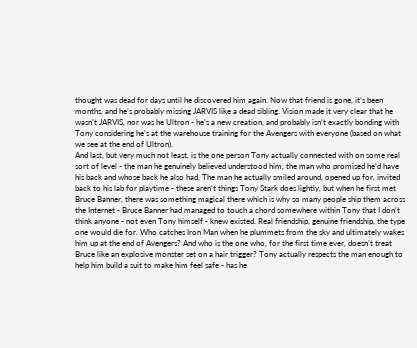thought was dead for days until he discovered him again. Now that friend is gone, it’s been months, and he’s probably missing JARVIS like a dead sibling. Vision made it very clear that he wasn’t JARVIS, nor was he Ultron - he’s a new creation, and probably isn’t exactly bonding with Tony considering he’s at the warehouse training for the Avengers with everyone (based on what we see at the end of Ultron).
And last, but very much not least, is the one person Tony actually connected with on some real sort of level - the man he genuinely believed understood him, the man who promised he’d have his back and whose back he also had. The man he actually smiled around, opened up for, invited back to his lab for playtime - these aren’t things Tony Stark does lightly, but when he first met Bruce Banner, there was something magical there which is why so many people ship them across the Internet - Bruce Banner had managed to touch a chord somewhere within Tony that I don’t think anyone - not even Tony himself - knew existed. Real friendship, genuine friendship, the type one would die for. Who catches Iron Man when he plummets from the sky and ultimately wakes him up at the end of Avengers? And who is the one who, for the first time ever, doesn’t treat Bruce like an explosive monster set on a hair trigger? Tony actually respects the man enough to help him build a suit to make him feel safe - has he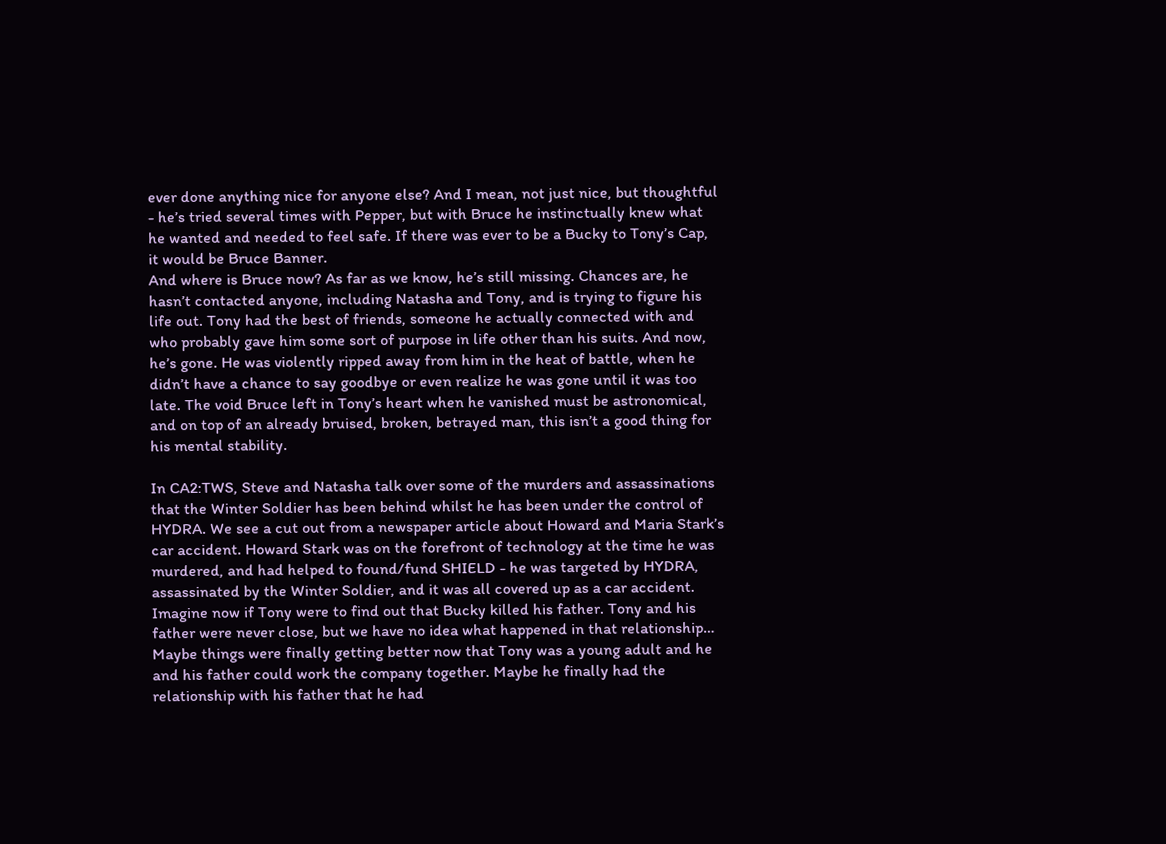ever done anything nice for anyone else? And I mean, not just nice, but thoughtful - he’s tried several times with Pepper, but with Bruce he instinctually knew what he wanted and needed to feel safe. If there was ever to be a Bucky to Tony’s Cap, it would be Bruce Banner.
And where is Bruce now? As far as we know, he’s still missing. Chances are, he hasn’t contacted anyone, including Natasha and Tony, and is trying to figure his life out. Tony had the best of friends, someone he actually connected with and who probably gave him some sort of purpose in life other than his suits. And now, he’s gone. He was violently ripped away from him in the heat of battle, when he didn’t have a chance to say goodbye or even realize he was gone until it was too late. The void Bruce left in Tony’s heart when he vanished must be astronomical, and on top of an already bruised, broken, betrayed man, this isn’t a good thing for his mental stability.

In CA2:TWS, Steve and Natasha talk over some of the murders and assassinations that the Winter Soldier has been behind whilst he has been under the control of HYDRA. We see a cut out from a newspaper article about Howard and Maria Stark’s car accident. Howard Stark was on the forefront of technology at the time he was murdered, and had helped to found/fund SHIELD - he was targeted by HYDRA, assassinated by the Winter Soldier, and it was all covered up as a car accident.
Imagine now if Tony were to find out that Bucky killed his father. Tony and his father were never close, but we have no idea what happened in that relationship… Maybe things were finally getting better now that Tony was a young adult and he and his father could work the company together. Maybe he finally had the relationship with his father that he had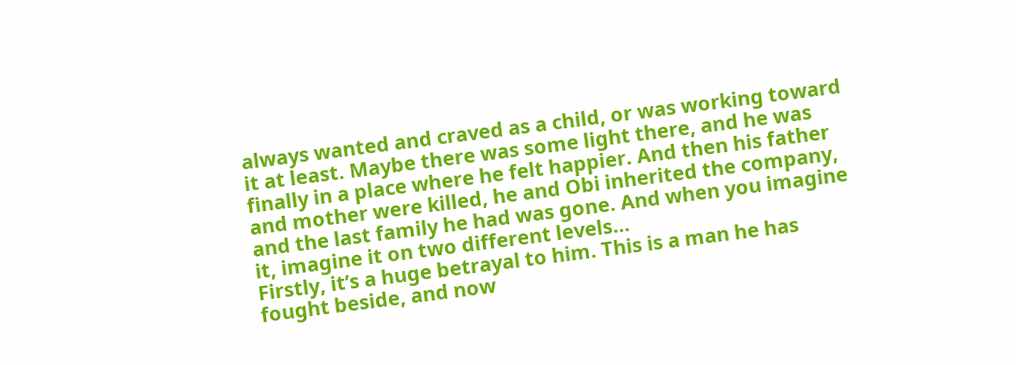always wanted and craved as a child, or was working toward it at least. Maybe there was some light there, and he was finally in a place where he felt happier. And then his father and mother were killed, he and Obi inherited the company, and the last family he had was gone. And when you imagine it, imagine it on two different levels…
Firstly, it’s a huge betrayal to him. This is a man he has fought beside, and now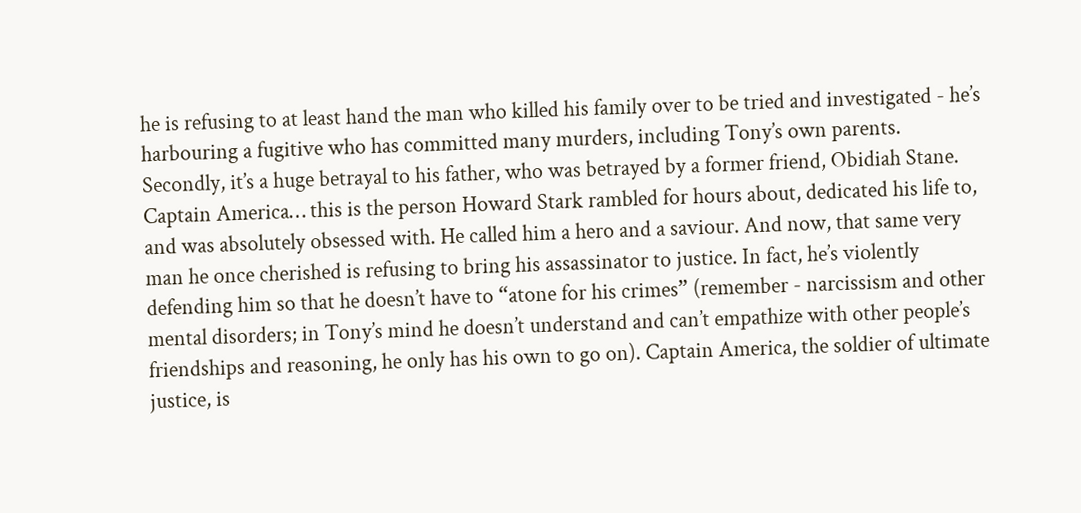he is refusing to at least hand the man who killed his family over to be tried and investigated - he’s harbouring a fugitive who has committed many murders, including Tony’s own parents.
Secondly, it’s a huge betrayal to his father, who was betrayed by a former friend, Obidiah Stane. Captain America… this is the person Howard Stark rambled for hours about, dedicated his life to, and was absolutely obsessed with. He called him a hero and a saviour. And now, that same very man he once cherished is refusing to bring his assassinator to justice. In fact, he’s violently defending him so that he doesn’t have to “atone for his crimes” (remember - narcissism and other mental disorders; in Tony’s mind he doesn’t understand and can’t empathize with other people’s friendships and reasoning, he only has his own to go on). Captain America, the soldier of ultimate justice, is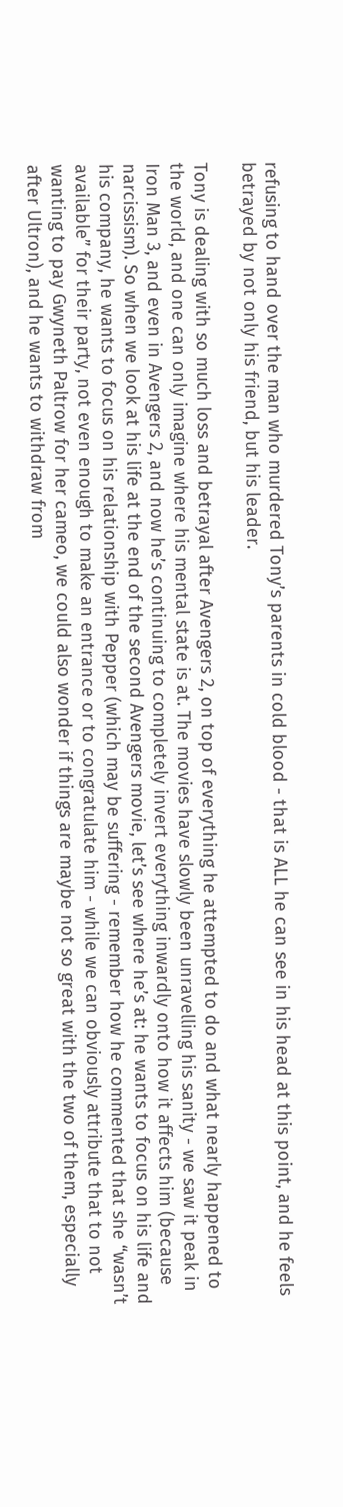refusing to hand over the man who murdered Tony’s parents in cold blood - that is ALL he can see in his head at this point, and he feels betrayed by not only his friend, but his leader.

Tony is dealing with so much loss and betrayal after Avengers 2, on top of everything he attempted to do and what nearly happened to the world, and one can only imagine where his mental state is at. The movies have slowly been unravelling his sanity - we saw it peak in Iron Man 3, and even in Avengers 2, and now he’s continuing to completely invert everything inwardly onto how it affects him (because narcissism). So when we look at his life at the end of the second Avengers movie, let’s see where he’s at: he wants to focus on his life and his company, he wants to focus on his relationship with Pepper (which may be suffering - remember how he commented that she “wasn’t available” for their party, not even enough to make an entrance or to congratulate him - while we can obviously attribute that to not wanting to pay Gwyneth Paltrow for her cameo, we could also wonder if things are maybe not so great with the two of them, especially after Ultron), and he wants to withdraw from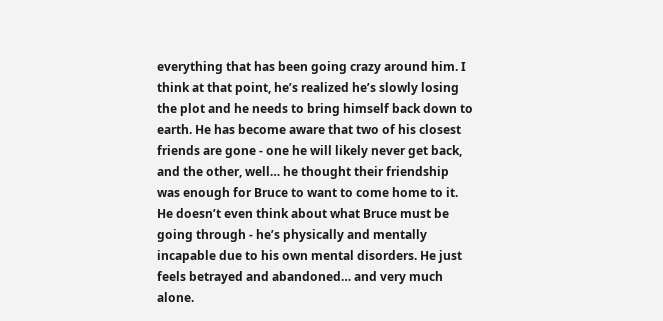everything that has been going crazy around him. I think at that point, he’s realized he’s slowly losing the plot and he needs to bring himself back down to earth. He has become aware that two of his closest friends are gone - one he will likely never get back, and the other, well… he thought their friendship was enough for Bruce to want to come home to it. He doesn’t even think about what Bruce must be going through - he’s physically and mentally incapable due to his own mental disorders. He just feels betrayed and abandoned… and very much alone.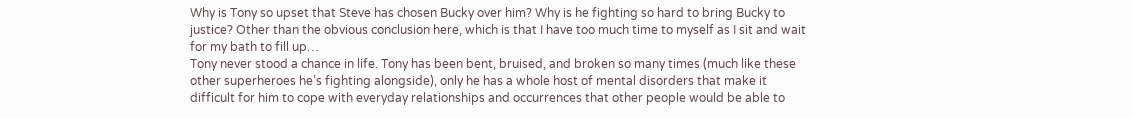Why is Tony so upset that Steve has chosen Bucky over him? Why is he fighting so hard to bring Bucky to justice? Other than the obvious conclusion here, which is that I have too much time to myself as I sit and wait for my bath to fill up…
Tony never stood a chance in life. Tony has been bent, bruised, and broken so many times (much like these other superheroes he’s fighting alongside), only he has a whole host of mental disorders that make it difficult for him to cope with everyday relationships and occurrences that other people would be able to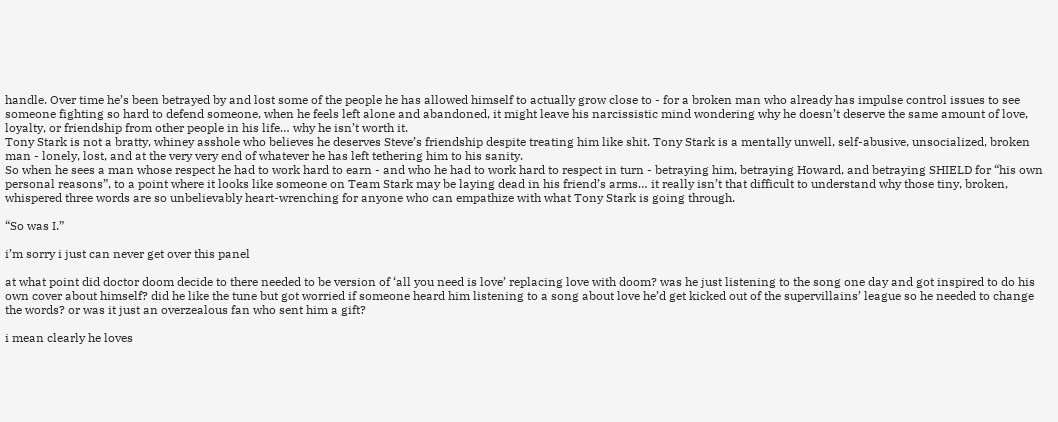handle. Over time he’s been betrayed by and lost some of the people he has allowed himself to actually grow close to - for a broken man who already has impulse control issues to see someone fighting so hard to defend someone, when he feels left alone and abandoned, it might leave his narcissistic mind wondering why he doesn’t deserve the same amount of love, loyalty, or friendship from other people in his life… why he isn’t worth it.
Tony Stark is not a bratty, whiney asshole who believes he deserves Steve’s friendship despite treating him like shit. Tony Stark is a mentally unwell, self-abusive, unsocialized, broken man - lonely, lost, and at the very very end of whatever he has left tethering him to his sanity.
So when he sees a man whose respect he had to work hard to earn - and who he had to work hard to respect in turn - betraying him, betraying Howard, and betraying SHIELD for “his own personal reasons”, to a point where it looks like someone on Team Stark may be laying dead in his friend’s arms… it really isn’t that difficult to understand why those tiny, broken, whispered three words are so unbelievably heart-wrenching for anyone who can empathize with what Tony Stark is going through.

“So was I.”

i’m sorry i just can never get over this panel

at what point did doctor doom decide to there needed to be version of ‘all you need is love’ replacing love with doom? was he just listening to the song one day and got inspired to do his own cover about himself? did he like the tune but got worried if someone heard him listening to a song about love he’d get kicked out of the supervillains’ league so he needed to change the words? or was it just an overzealous fan who sent him a gift?

i mean clearly he loves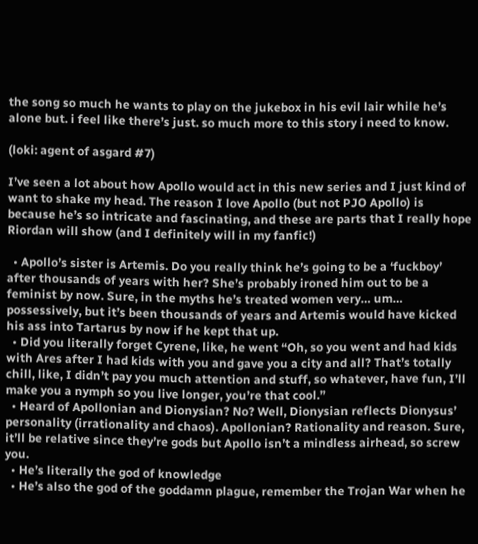the song so much he wants to play on the jukebox in his evil lair while he’s alone but. i feel like there’s just. so much more to this story i need to know.

(loki: agent of asgard #7)

I’ve seen a lot about how Apollo would act in this new series and I just kind of want to shake my head. The reason I love Apollo (but not PJO Apollo) is because he’s so intricate and fascinating, and these are parts that I really hope Riordan will show (and I definitely will in my fanfic!)

  • Apollo’s sister is Artemis. Do you really think he’s going to be a ‘fuckboy’ after thousands of years with her? She’s probably ironed him out to be a feminist by now. Sure, in the myths he’s treated women very… um… possessively, but it’s been thousands of years and Artemis would have kicked his ass into Tartarus by now if he kept that up.
  • Did you literally forget Cyrene, like, he went “Oh, so you went and had kids with Ares after I had kids with you and gave you a city and all? That’s totally chill, like, I didn’t pay you much attention and stuff, so whatever, have fun, I’ll make you a nymph so you live longer, you’re that cool.”
  • Heard of Apollonian and Dionysian? No? Well, Dionysian reflects Dionysus’ personality (irrationality and chaos). Apollonian? Rationality and reason. Sure, it’ll be relative since they’re gods but Apollo isn’t a mindless airhead, so screw you.
  • He’s literally the god of knowledge
  • He’s also the god of the goddamn plague, remember the Trojan War when he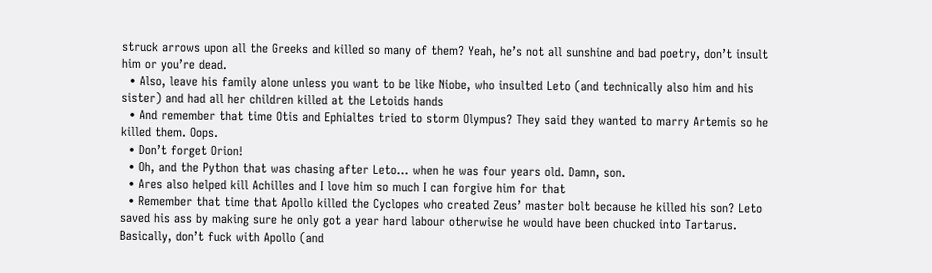struck arrows upon all the Greeks and killed so many of them? Yeah, he’s not all sunshine and bad poetry, don’t insult him or you’re dead.
  • Also, leave his family alone unless you want to be like Niobe, who insulted Leto (and technically also him and his sister) and had all her children killed at the Letoids hands
  • And remember that time Otis and Ephialtes tried to storm Olympus? They said they wanted to marry Artemis so he killed them. Oops.
  • Don’t forget Orion!
  • Oh, and the Python that was chasing after Leto… when he was four years old. Damn, son.
  • Ares also helped kill Achilles and I love him so much I can forgive him for that
  • Remember that time that Apollo killed the Cyclopes who created Zeus’ master bolt because he killed his son? Leto saved his ass by making sure he only got a year hard labour otherwise he would have been chucked into Tartarus. Basically, don’t fuck with Apollo (and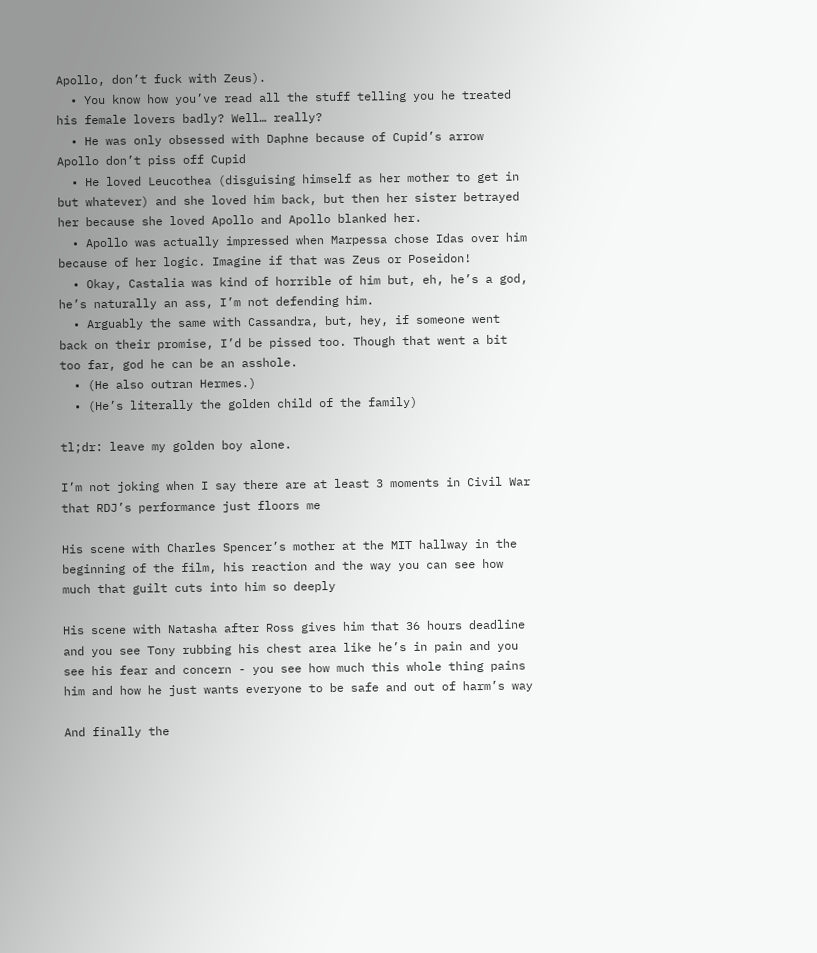Apollo, don’t fuck with Zeus).
  • You know how you’ve read all the stuff telling you he treated his female lovers badly? Well… really?
  • He was only obsessed with Daphne because of Cupid’s arrow Apollo don’t piss off Cupid
  • He loved Leucothea (disguising himself as her mother to get in but whatever) and she loved him back, but then her sister betrayed her because she loved Apollo and Apollo blanked her.
  • Apollo was actually impressed when Marpessa chose Idas over him because of her logic. Imagine if that was Zeus or Poseidon!
  • Okay, Castalia was kind of horrible of him but, eh, he’s a god, he’s naturally an ass, I’m not defending him.
  • Arguably the same with Cassandra, but, hey, if someone went back on their promise, I’d be pissed too. Though that went a bit too far, god he can be an asshole.
  • (He also outran Hermes.)
  • (He’s literally the golden child of the family)

tl;dr: leave my golden boy alone.

I’m not joking when I say there are at least 3 moments in Civil War that RDJ’s performance just floors me

His scene with Charles Spencer’s mother at the MIT hallway in the beginning of the film, his reaction and the way you can see how much that guilt cuts into him so deeply

His scene with Natasha after Ross gives him that 36 hours deadline and you see Tony rubbing his chest area like he’s in pain and you see his fear and concern - you see how much this whole thing pains him and how he just wants everyone to be safe and out of harm’s way

And finally the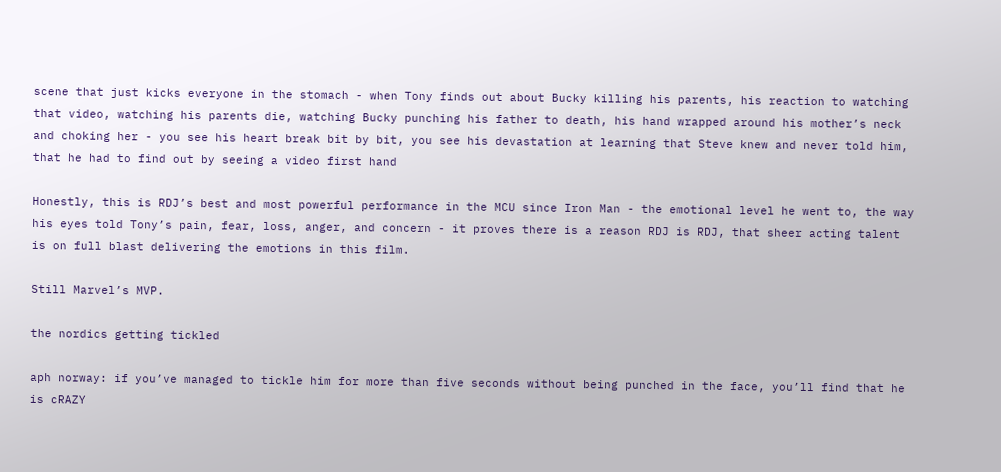scene that just kicks everyone in the stomach - when Tony finds out about Bucky killing his parents, his reaction to watching that video, watching his parents die, watching Bucky punching his father to death, his hand wrapped around his mother’s neck and choking her - you see his heart break bit by bit, you see his devastation at learning that Steve knew and never told him, that he had to find out by seeing a video first hand

Honestly, this is RDJ’s best and most powerful performance in the MCU since Iron Man - the emotional level he went to, the way his eyes told Tony’s pain, fear, loss, anger, and concern - it proves there is a reason RDJ is RDJ, that sheer acting talent is on full blast delivering the emotions in this film.

Still Marvel’s MVP.

the nordics getting tickled

aph norway: if you’ve managed to tickle him for more than five seconds without being punched in the face, you’ll find that he is cRAZY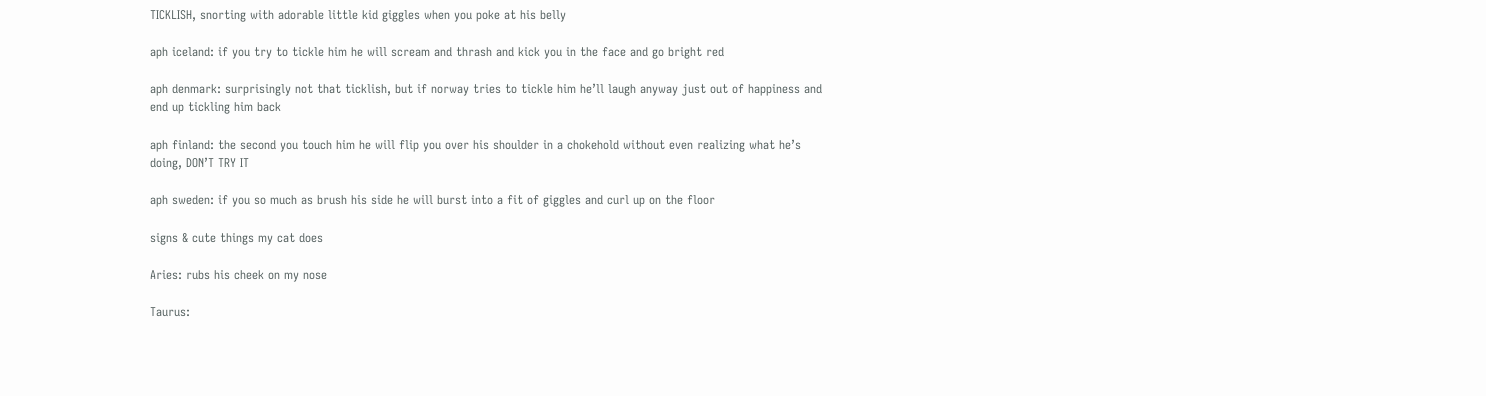TICKLISH, snorting with adorable little kid giggles when you poke at his belly

aph iceland: if you try to tickle him he will scream and thrash and kick you in the face and go bright red

aph denmark: surprisingly not that ticklish, but if norway tries to tickle him he’ll laugh anyway just out of happiness and end up tickling him back

aph finland: the second you touch him he will flip you over his shoulder in a chokehold without even realizing what he’s doing, DON’T TRY IT

aph sweden: if you so much as brush his side he will burst into a fit of giggles and curl up on the floor

signs & cute things my cat does

Aries: rubs his cheek on my nose

Taurus: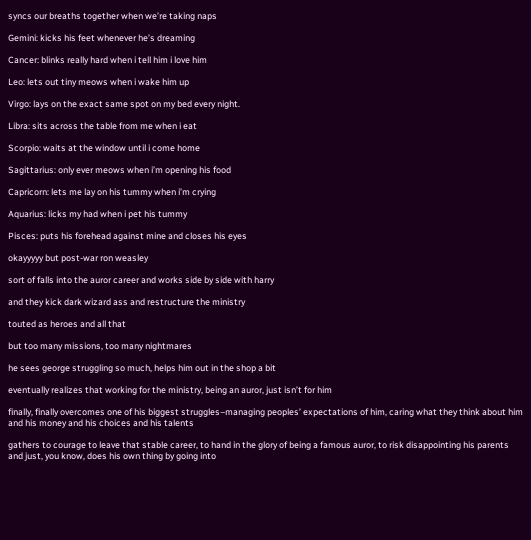syncs our breaths together when we’re taking naps

Gemini: kicks his feet whenever he’s dreaming

Cancer: blinks really hard when i tell him i love him

Leo: lets out tiny meows when i wake him up

Virgo: lays on the exact same spot on my bed every night.

Libra: sits across the table from me when i eat

Scorpio: waits at the window until i come home

Sagittarius: only ever meows when i’m opening his food

Capricorn: lets me lay on his tummy when i’m crying

Aquarius: licks my had when i pet his tummy

Pisces: puts his forehead against mine and closes his eyes

okayyyyy but post-war ron weasley

sort of falls into the auror career and works side by side with harry

and they kick dark wizard ass and restructure the ministry

touted as heroes and all that

but too many missions, too many nightmares

he sees george struggling so much, helps him out in the shop a bit

eventually realizes that working for the ministry, being an auror, just isn’t for him

finally, finally overcomes one of his biggest struggles–managing peoples’ expectations of him, caring what they think about him and his money and his choices and his talents

gathers to courage to leave that stable career, to hand in the glory of being a famous auror, to risk disappointing his parents and just, you know, does his own thing by going into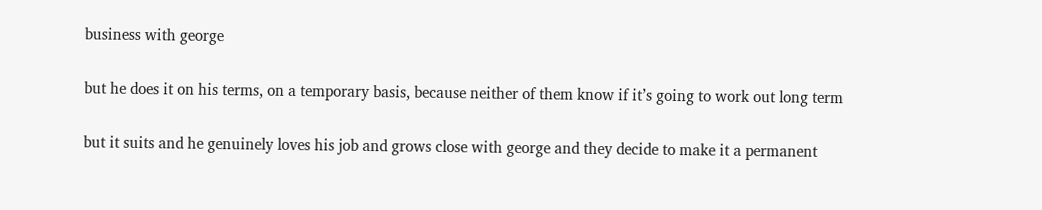business with george

but he does it on his terms, on a temporary basis, because neither of them know if it’s going to work out long term

but it suits and he genuinely loves his job and grows close with george and they decide to make it a permanent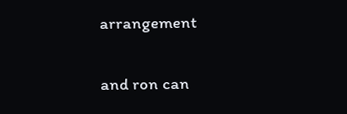arrangement

and ron can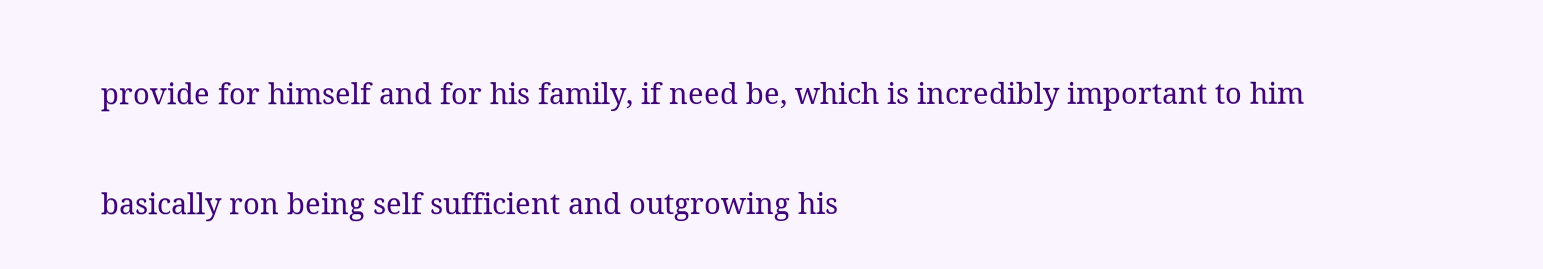provide for himself and for his family, if need be, which is incredibly important to him

basically ron being self sufficient and outgrowing his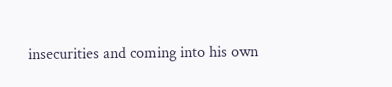insecurities and coming into his own